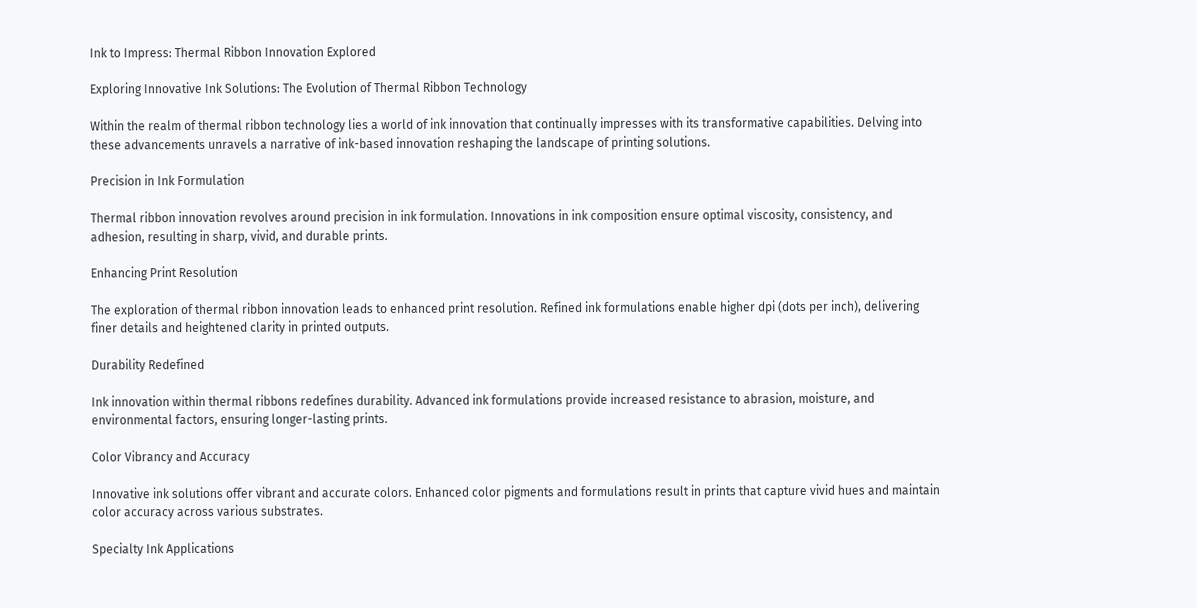Ink to Impress: Thermal Ribbon Innovation Explored

Exploring Innovative Ink Solutions: The Evolution of Thermal Ribbon Technology

Within the realm of thermal ribbon technology lies a world of ink innovation that continually impresses with its transformative capabilities. Delving into these advancements unravels a narrative of ink-based innovation reshaping the landscape of printing solutions.

Precision in Ink Formulation

Thermal ribbon innovation revolves around precision in ink formulation. Innovations in ink composition ensure optimal viscosity, consistency, and adhesion, resulting in sharp, vivid, and durable prints.

Enhancing Print Resolution

The exploration of thermal ribbon innovation leads to enhanced print resolution. Refined ink formulations enable higher dpi (dots per inch), delivering finer details and heightened clarity in printed outputs.

Durability Redefined

Ink innovation within thermal ribbons redefines durability. Advanced ink formulations provide increased resistance to abrasion, moisture, and environmental factors, ensuring longer-lasting prints.

Color Vibrancy and Accuracy

Innovative ink solutions offer vibrant and accurate colors. Enhanced color pigments and formulations result in prints that capture vivid hues and maintain color accuracy across various substrates.

Specialty Ink Applications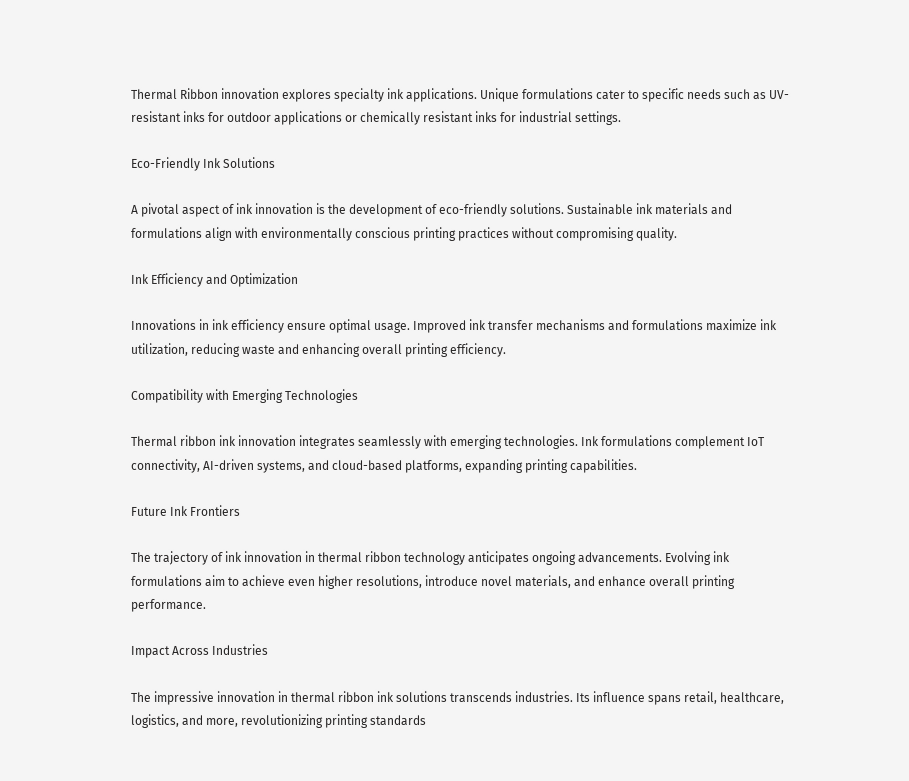Thermal Ribbon innovation explores specialty ink applications. Unique formulations cater to specific needs such as UV-resistant inks for outdoor applications or chemically resistant inks for industrial settings.

Eco-Friendly Ink Solutions

A pivotal aspect of ink innovation is the development of eco-friendly solutions. Sustainable ink materials and formulations align with environmentally conscious printing practices without compromising quality.

Ink Efficiency and Optimization

Innovations in ink efficiency ensure optimal usage. Improved ink transfer mechanisms and formulations maximize ink utilization, reducing waste and enhancing overall printing efficiency.

Compatibility with Emerging Technologies

Thermal ribbon ink innovation integrates seamlessly with emerging technologies. Ink formulations complement IoT connectivity, AI-driven systems, and cloud-based platforms, expanding printing capabilities.

Future Ink Frontiers

The trajectory of ink innovation in thermal ribbon technology anticipates ongoing advancements. Evolving ink formulations aim to achieve even higher resolutions, introduce novel materials, and enhance overall printing performance.

Impact Across Industries

The impressive innovation in thermal ribbon ink solutions transcends industries. Its influence spans retail, healthcare, logistics, and more, revolutionizing printing standards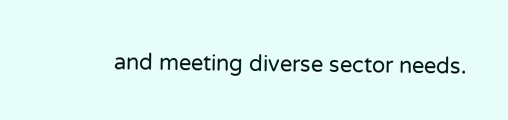and meeting diverse sector needs.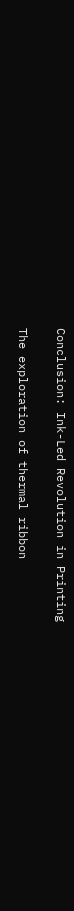Conclusion: Ink-Led Revolution in Printing

The exploration of thermal ribbon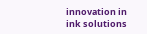innovation in ink solutions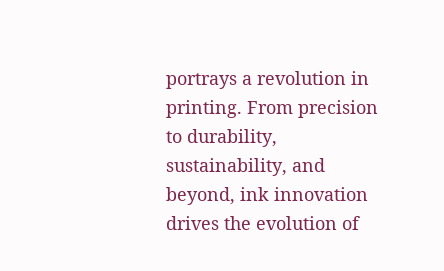portrays a revolution in printing. From precision to durability, sustainability, and beyond, ink innovation drives the evolution of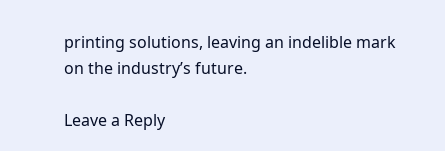printing solutions, leaving an indelible mark on the industry’s future.

Leave a Reply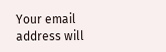Your email address will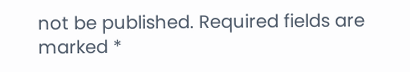not be published. Required fields are marked *